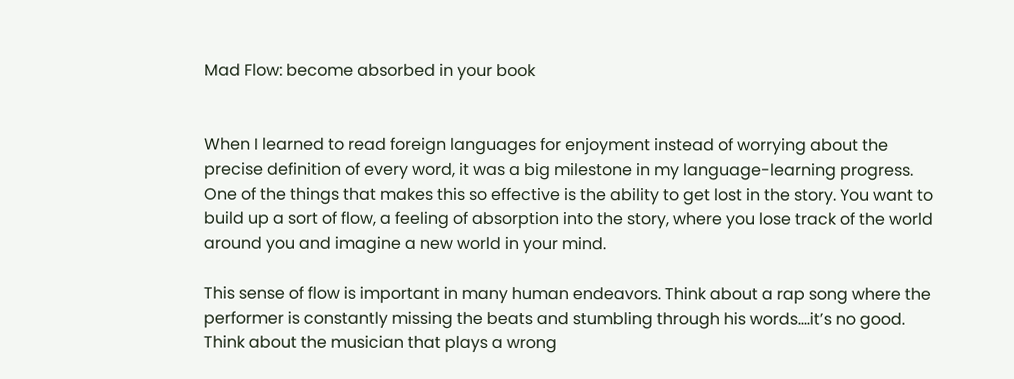Mad Flow: become absorbed in your book


When I learned to read foreign languages for enjoyment instead of worrying about the precise definition of every word, it was a big milestone in my language-learning progress. One of the things that makes this so effective is the ability to get lost in the story. You want to build up a sort of flow, a feeling of absorption into the story, where you lose track of the world around you and imagine a new world in your mind.

This sense of flow is important in many human endeavors. Think about a rap song where the performer is constantly missing the beats and stumbling through his words….it’s no good. Think about the musician that plays a wrong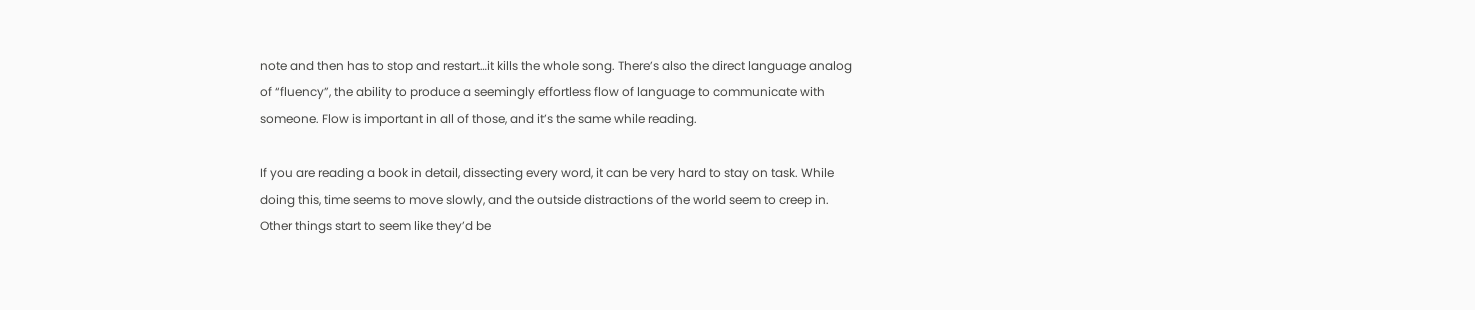note and then has to stop and restart…it kills the whole song. There’s also the direct language analog of “fluency”, the ability to produce a seemingly effortless flow of language to communicate with someone. Flow is important in all of those, and it’s the same while reading.

If you are reading a book in detail, dissecting every word, it can be very hard to stay on task. While doing this, time seems to move slowly, and the outside distractions of the world seem to creep in. Other things start to seem like they’d be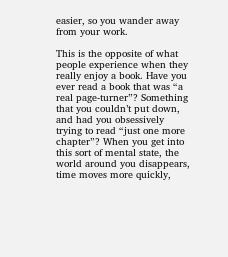easier, so you wander away from your work.

This is the opposite of what people experience when they really enjoy a book. Have you ever read a book that was “a real page-turner”? Something that you couldn’t put down, and had you obsessively trying to read “just one more chapter”? When you get into this sort of mental state, the world around you disappears, time moves more quickly,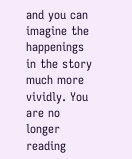and you can imagine the happenings in the story much more vividly. You are no longer reading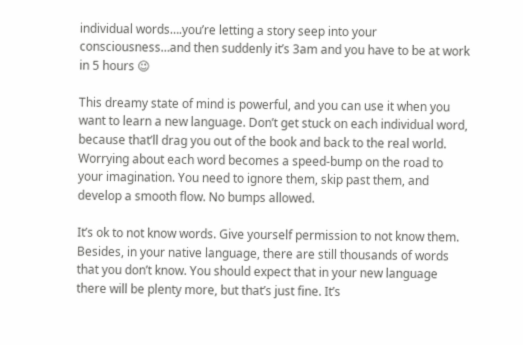individual words….you’re letting a story seep into your consciousness…and then suddenly it’s 3am and you have to be at work in 5 hours 😉

This dreamy state of mind is powerful, and you can use it when you want to learn a new language. Don’t get stuck on each individual word, because that’ll drag you out of the book and back to the real world. Worrying about each word becomes a speed-bump on the road to your imagination. You need to ignore them, skip past them, and develop a smooth flow. No bumps allowed.

It’s ok to not know words. Give yourself permission to not know them. Besides, in your native language, there are still thousands of words that you don’t know. You should expect that in your new language there will be plenty more, but that’s just fine. It’s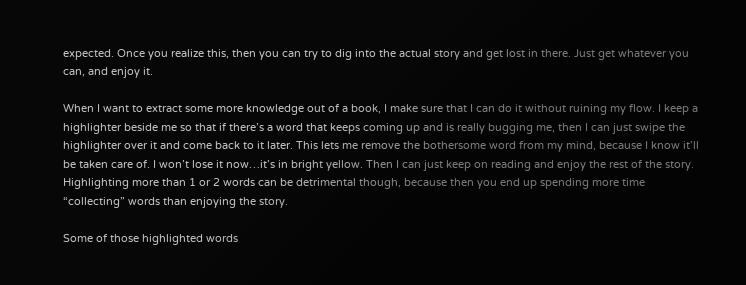expected. Once you realize this, then you can try to dig into the actual story and get lost in there. Just get whatever you can, and enjoy it.

When I want to extract some more knowledge out of a book, I make sure that I can do it without ruining my flow. I keep a highlighter beside me so that if there’s a word that keeps coming up and is really bugging me, then I can just swipe the highlighter over it and come back to it later. This lets me remove the bothersome word from my mind, because I know it’ll be taken care of. I won’t lose it now…it’s in bright yellow. Then I can just keep on reading and enjoy the rest of the story. Highlighting more than 1 or 2 words can be detrimental though, because then you end up spending more time “collecting” words than enjoying the story.

Some of those highlighted words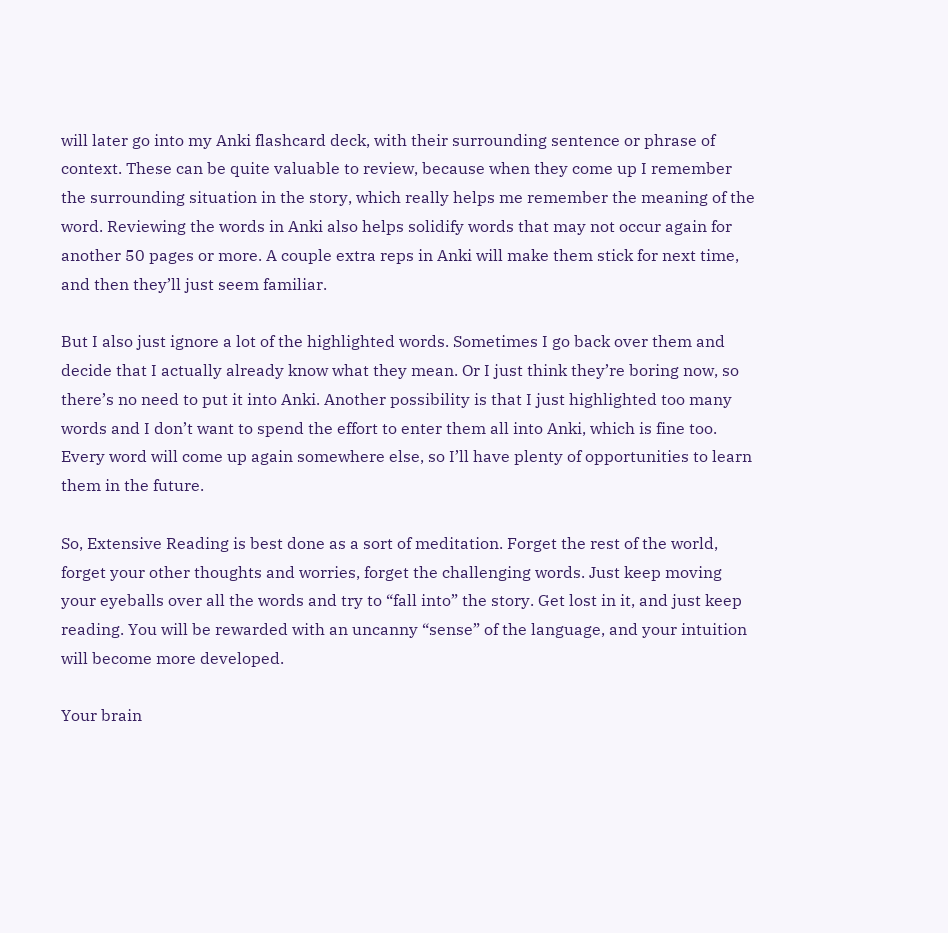will later go into my Anki flashcard deck, with their surrounding sentence or phrase of context. These can be quite valuable to review, because when they come up I remember the surrounding situation in the story, which really helps me remember the meaning of the word. Reviewing the words in Anki also helps solidify words that may not occur again for another 50 pages or more. A couple extra reps in Anki will make them stick for next time, and then they’ll just seem familiar.

But I also just ignore a lot of the highlighted words. Sometimes I go back over them and decide that I actually already know what they mean. Or I just think they’re boring now, so there’s no need to put it into Anki. Another possibility is that I just highlighted too many words and I don’t want to spend the effort to enter them all into Anki, which is fine too. Every word will come up again somewhere else, so I’ll have plenty of opportunities to learn them in the future.

So, Extensive Reading is best done as a sort of meditation. Forget the rest of the world, forget your other thoughts and worries, forget the challenging words. Just keep moving your eyeballs over all the words and try to “fall into” the story. Get lost in it, and just keep reading. You will be rewarded with an uncanny “sense” of the language, and your intuition will become more developed.

Your brain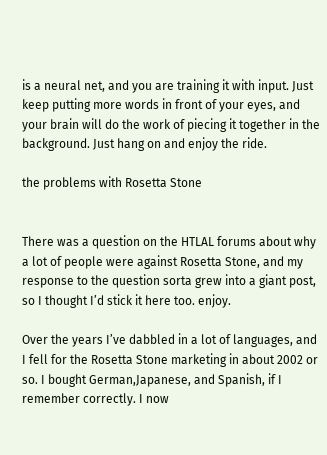is a neural net, and you are training it with input. Just keep putting more words in front of your eyes, and your brain will do the work of piecing it together in the background. Just hang on and enjoy the ride.

the problems with Rosetta Stone


There was a question on the HTLAL forums about why a lot of people were against Rosetta Stone, and my response to the question sorta grew into a giant post, so I thought I’d stick it here too. enjoy.

Over the years I’ve dabbled in a lot of languages, and I fell for the Rosetta Stone marketing in about 2002 or so. I bought German,Japanese, and Spanish, if I remember correctly. I now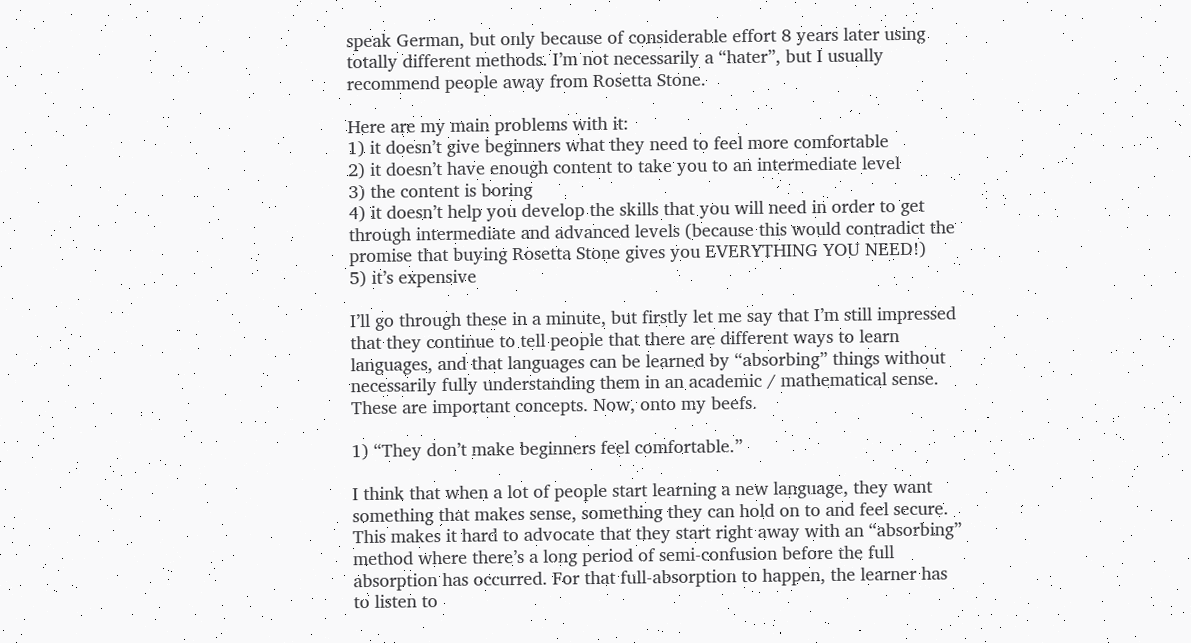speak German, but only because of considerable effort 8 years later using totally different methods. I’m not necessarily a “hater”, but I usually recommend people away from Rosetta Stone.

Here are my main problems with it:
1) it doesn’t give beginners what they need to feel more comfortable
2) it doesn’t have enough content to take you to an intermediate level
3) the content is boring
4) it doesn’t help you develop the skills that you will need in order to get through intermediate and advanced levels (because this would contradict the promise that buying Rosetta Stone gives you EVERYTHING YOU NEED!)
5) it’s expensive

I’ll go through these in a minute, but firstly let me say that I’m still impressed that they continue to tell people that there are different ways to learn languages, and that languages can be learned by “absorbing” things without necessarily fully understanding them in an academic / mathematical sense. These are important concepts. Now, onto my beefs.

1) “They don’t make beginners feel comfortable.”

I think that when a lot of people start learning a new language, they want something that makes sense, something they can hold on to and feel secure. This makes it hard to advocate that they start right away with an “absorbing” method where there’s a long period of semi-confusion before the full absorption has occurred. For that full-absorption to happen, the learner has to listen to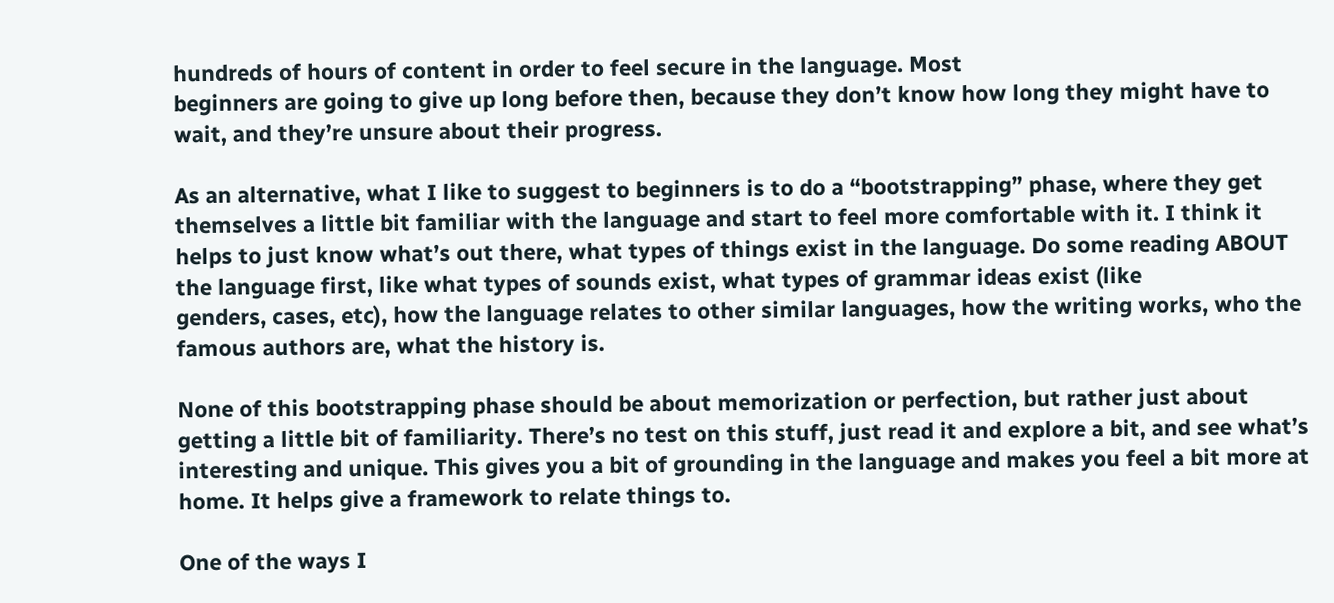hundreds of hours of content in order to feel secure in the language. Most
beginners are going to give up long before then, because they don’t know how long they might have to wait, and they’re unsure about their progress.

As an alternative, what I like to suggest to beginners is to do a “bootstrapping” phase, where they get themselves a little bit familiar with the language and start to feel more comfortable with it. I think it helps to just know what’s out there, what types of things exist in the language. Do some reading ABOUT the language first, like what types of sounds exist, what types of grammar ideas exist (like
genders, cases, etc), how the language relates to other similar languages, how the writing works, who the famous authors are, what the history is.

None of this bootstrapping phase should be about memorization or perfection, but rather just about getting a little bit of familiarity. There’s no test on this stuff, just read it and explore a bit, and see what’s interesting and unique. This gives you a bit of grounding in the language and makes you feel a bit more at home. It helps give a framework to relate things to.

One of the ways I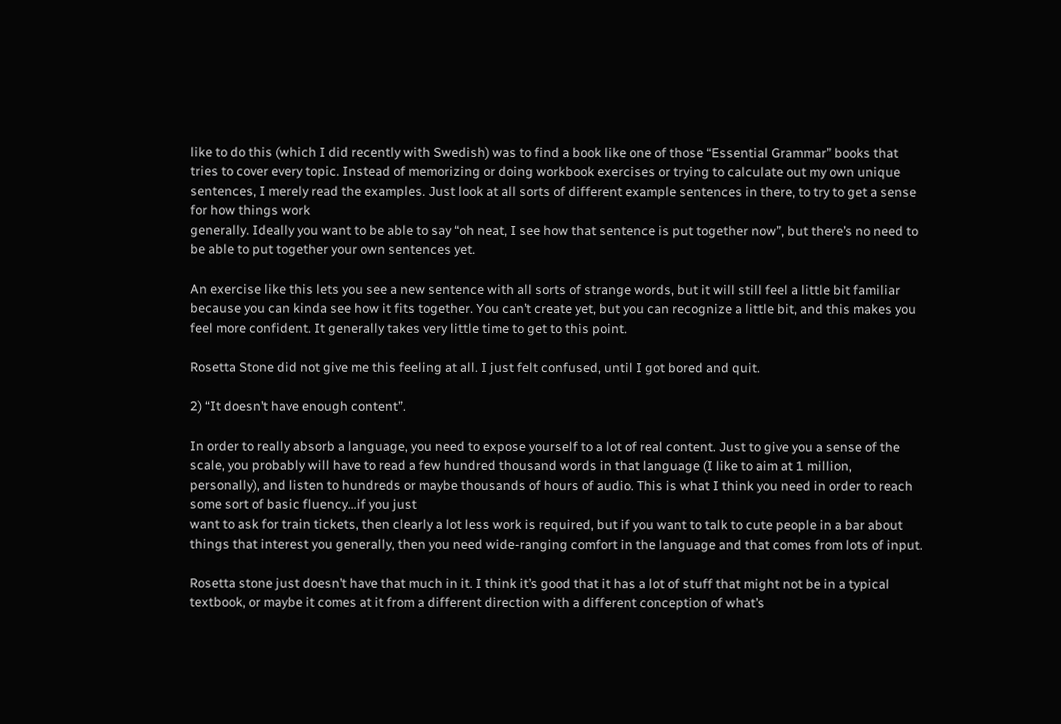like to do this (which I did recently with Swedish) was to find a book like one of those “Essential Grammar” books that tries to cover every topic. Instead of memorizing or doing workbook exercises or trying to calculate out my own unique sentences, I merely read the examples. Just look at all sorts of different example sentences in there, to try to get a sense for how things work
generally. Ideally you want to be able to say “oh neat, I see how that sentence is put together now”, but there’s no need to be able to put together your own sentences yet.

An exercise like this lets you see a new sentence with all sorts of strange words, but it will still feel a little bit familiar because you can kinda see how it fits together. You can’t create yet, but you can recognize a little bit, and this makes you feel more confident. It generally takes very little time to get to this point.

Rosetta Stone did not give me this feeling at all. I just felt confused, until I got bored and quit.

2) “It doesn’t have enough content”.

In order to really absorb a language, you need to expose yourself to a lot of real content. Just to give you a sense of the scale, you probably will have to read a few hundred thousand words in that language (I like to aim at 1 million, personally), and listen to hundreds or maybe thousands of hours of audio. This is what I think you need in order to reach some sort of basic fluency…if you just
want to ask for train tickets, then clearly a lot less work is required, but if you want to talk to cute people in a bar about things that interest you generally, then you need wide-ranging comfort in the language and that comes from lots of input.

Rosetta stone just doesn’t have that much in it. I think it’s good that it has a lot of stuff that might not be in a typical textbook, or maybe it comes at it from a different direction with a different conception of what’s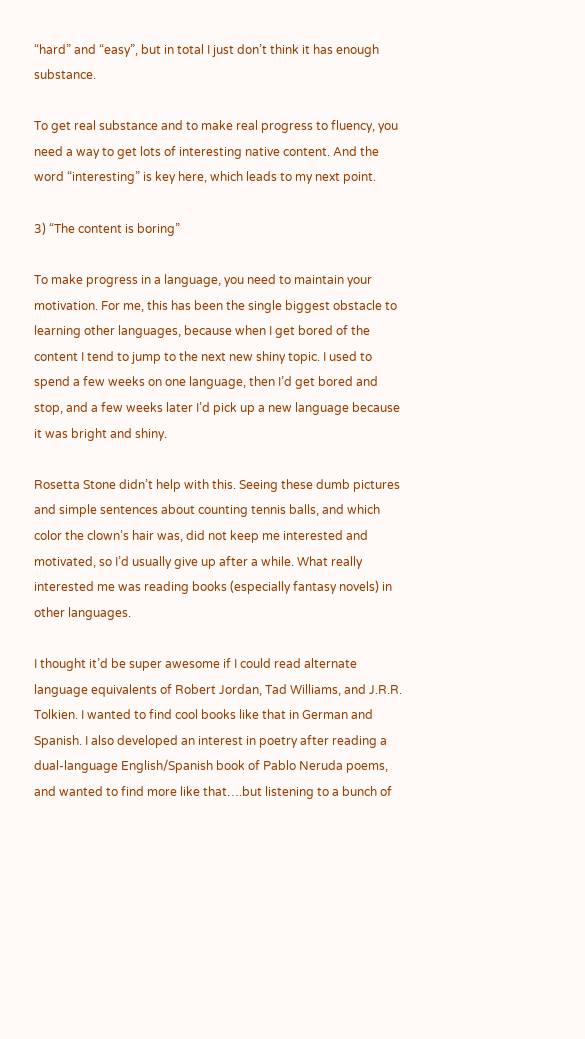“hard” and “easy”, but in total I just don’t think it has enough substance.

To get real substance and to make real progress to fluency, you need a way to get lots of interesting native content. And the word “interesting” is key here, which leads to my next point.

3) “The content is boring”

To make progress in a language, you need to maintain your motivation. For me, this has been the single biggest obstacle to learning other languages, because when I get bored of the content I tend to jump to the next new shiny topic. I used to spend a few weeks on one language, then I’d get bored and stop, and a few weeks later I’d pick up a new language because it was bright and shiny.

Rosetta Stone didn’t help with this. Seeing these dumb pictures and simple sentences about counting tennis balls, and which color the clown’s hair was, did not keep me interested and motivated, so I’d usually give up after a while. What really interested me was reading books (especially fantasy novels) in other languages.

I thought it’d be super awesome if I could read alternate language equivalents of Robert Jordan, Tad Williams, and J.R.R. Tolkien. I wanted to find cool books like that in German and Spanish. I also developed an interest in poetry after reading a dual-language English/Spanish book of Pablo Neruda poems, and wanted to find more like that….but listening to a bunch of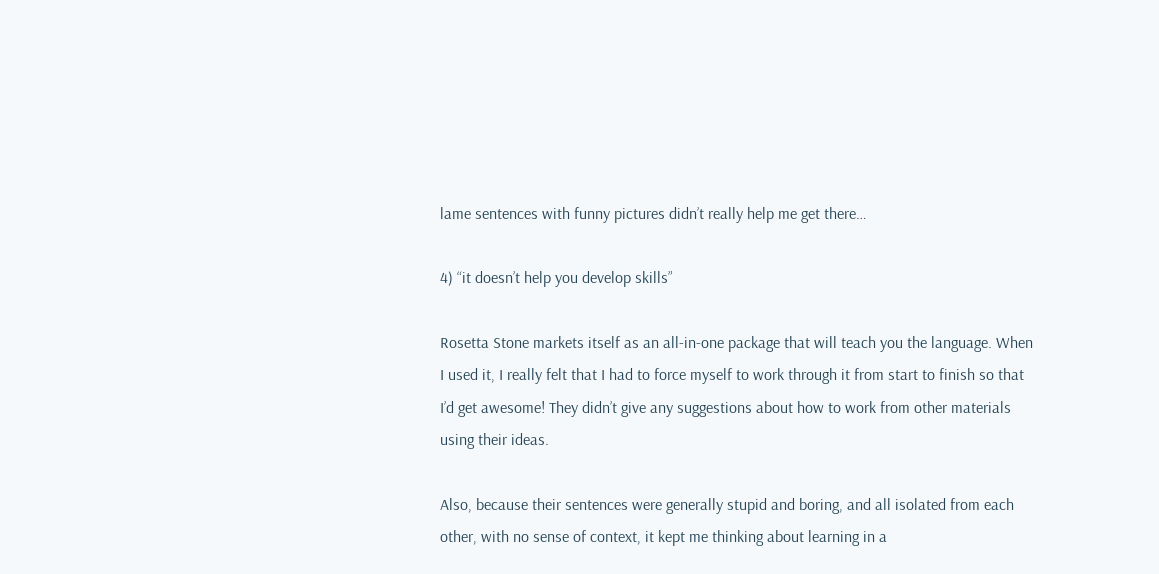lame sentences with funny pictures didn’t really help me get there…

4) “it doesn’t help you develop skills”

Rosetta Stone markets itself as an all-in-one package that will teach you the language. When I used it, I really felt that I had to force myself to work through it from start to finish so that I’d get awesome! They didn’t give any suggestions about how to work from other materials using their ideas.

Also, because their sentences were generally stupid and boring, and all isolated from each other, with no sense of context, it kept me thinking about learning in a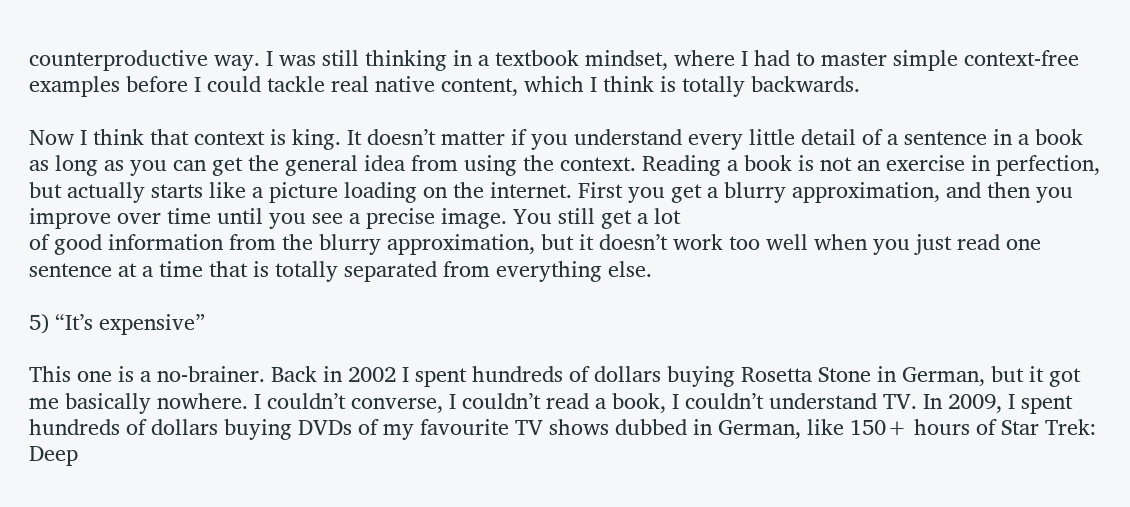counterproductive way. I was still thinking in a textbook mindset, where I had to master simple context-free examples before I could tackle real native content, which I think is totally backwards.

Now I think that context is king. It doesn’t matter if you understand every little detail of a sentence in a book as long as you can get the general idea from using the context. Reading a book is not an exercise in perfection, but actually starts like a picture loading on the internet. First you get a blurry approximation, and then you improve over time until you see a precise image. You still get a lot
of good information from the blurry approximation, but it doesn’t work too well when you just read one sentence at a time that is totally separated from everything else.

5) “It’s expensive”

This one is a no-brainer. Back in 2002 I spent hundreds of dollars buying Rosetta Stone in German, but it got me basically nowhere. I couldn’t converse, I couldn’t read a book, I couldn’t understand TV. In 2009, I spent hundreds of dollars buying DVDs of my favourite TV shows dubbed in German, like 150+ hours of Star Trek: Deep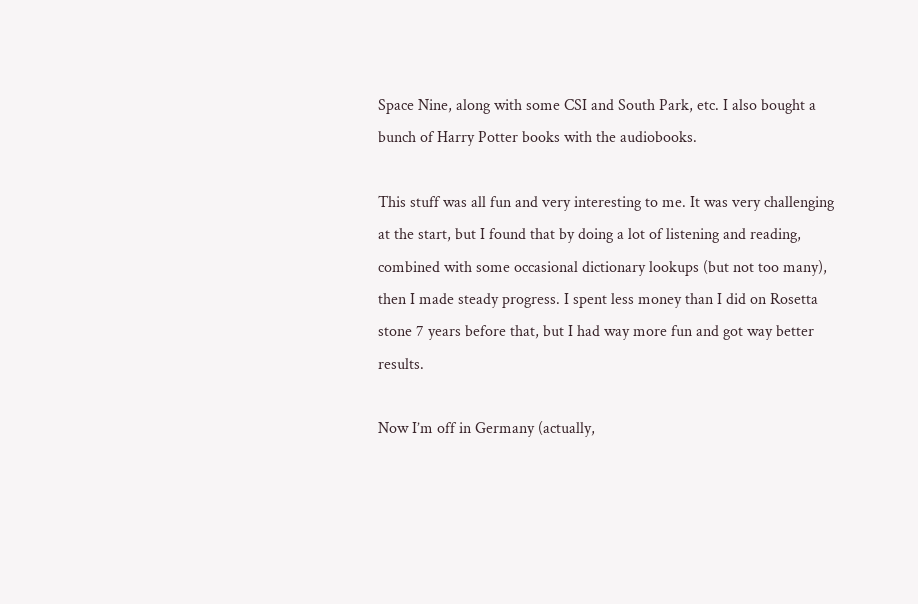Space Nine, along with some CSI and South Park, etc. I also bought a bunch of Harry Potter books with the audiobooks.

This stuff was all fun and very interesting to me. It was very challenging at the start, but I found that by doing a lot of listening and reading, combined with some occasional dictionary lookups (but not too many), then I made steady progress. I spent less money than I did on Rosetta stone 7 years before that, but I had way more fun and got way better results.

Now I’m off in Germany (actually,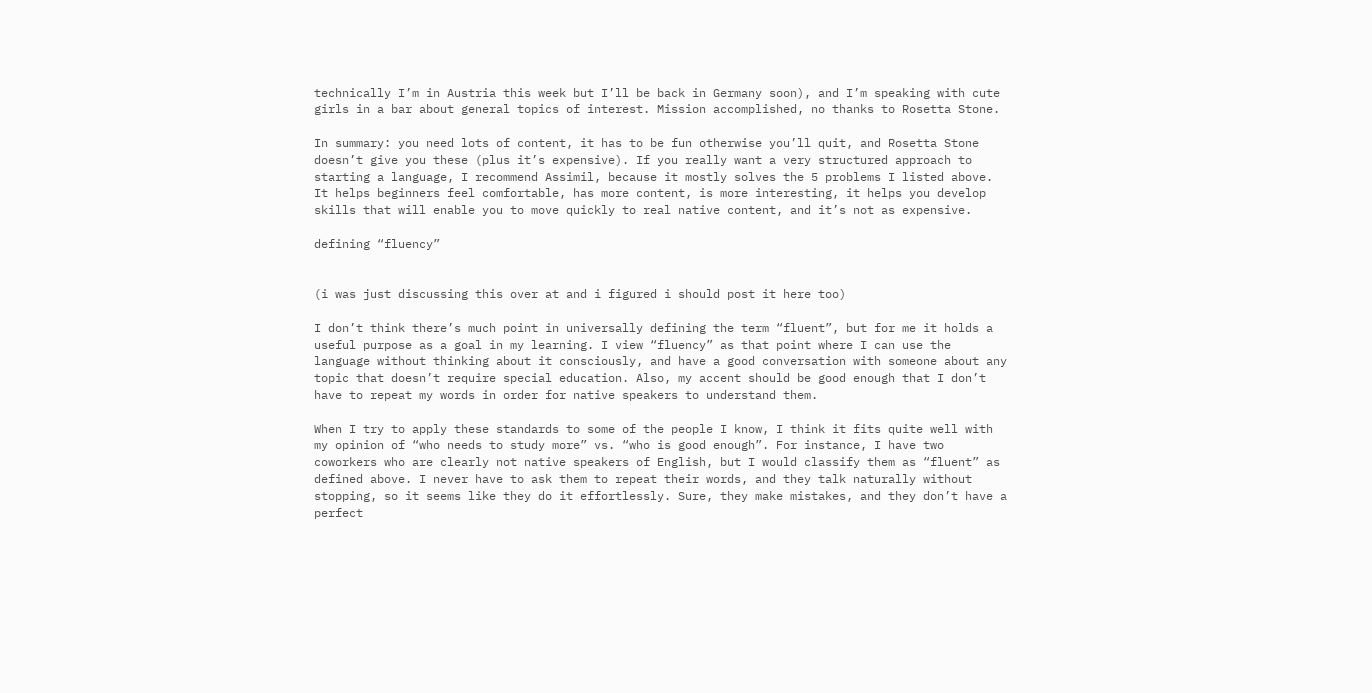technically I’m in Austria this week but I’ll be back in Germany soon), and I’m speaking with cute girls in a bar about general topics of interest. Mission accomplished, no thanks to Rosetta Stone.

In summary: you need lots of content, it has to be fun otherwise you’ll quit, and Rosetta Stone doesn’t give you these (plus it’s expensive). If you really want a very structured approach to starting a language, I recommend Assimil, because it mostly solves the 5 problems I listed above. It helps beginners feel comfortable, has more content, is more interesting, it helps you develop skills that will enable you to move quickly to real native content, and it’s not as expensive.

defining “fluency”


(i was just discussing this over at and i figured i should post it here too)

I don’t think there’s much point in universally defining the term “fluent”, but for me it holds a useful purpose as a goal in my learning. I view “fluency” as that point where I can use the language without thinking about it consciously, and have a good conversation with someone about any topic that doesn’t require special education. Also, my accent should be good enough that I don’t have to repeat my words in order for native speakers to understand them.

When I try to apply these standards to some of the people I know, I think it fits quite well with my opinion of “who needs to study more” vs. “who is good enough”. For instance, I have two coworkers who are clearly not native speakers of English, but I would classify them as “fluent” as defined above. I never have to ask them to repeat their words, and they talk naturally without stopping, so it seems like they do it effortlessly. Sure, they make mistakes, and they don’t have a perfect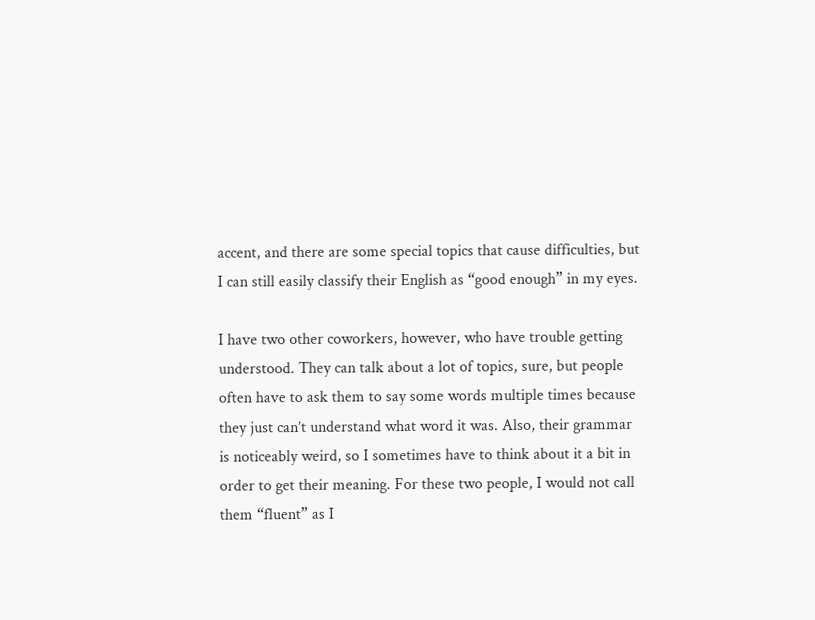accent, and there are some special topics that cause difficulties, but I can still easily classify their English as “good enough” in my eyes.

I have two other coworkers, however, who have trouble getting understood. They can talk about a lot of topics, sure, but people often have to ask them to say some words multiple times because they just can’t understand what word it was. Also, their grammar is noticeably weird, so I sometimes have to think about it a bit in order to get their meaning. For these two people, I would not call them “fluent” as I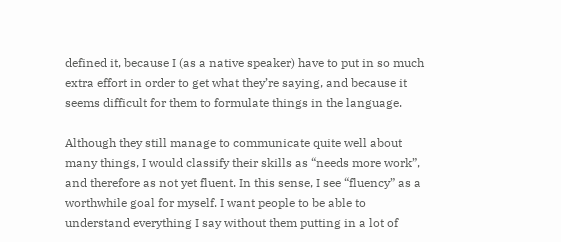defined it, because I (as a native speaker) have to put in so much extra effort in order to get what they’re saying, and because it seems difficult for them to formulate things in the language.

Although they still manage to communicate quite well about many things, I would classify their skills as “needs more work”, and therefore as not yet fluent. In this sense, I see “fluency” as a worthwhile goal for myself. I want people to be able to understand everything I say without them putting in a lot of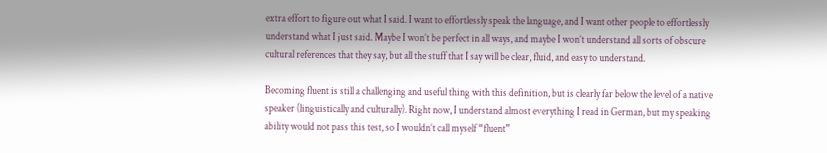extra effort to figure out what I said. I want to effortlessly speak the language, and I want other people to effortlessly understand what I just said. Maybe I won’t be perfect in all ways, and maybe I won’t understand all sorts of obscure cultural references that they say, but all the stuff that I say will be clear, fluid, and easy to understand.

Becoming fluent is still a challenging and useful thing with this definition, but is clearly far below the level of a native speaker (linguistically and culturally). Right now, I understand almost everything I read in German, but my speaking ability would not pass this test, so I wouldn’t call myself “fluent”